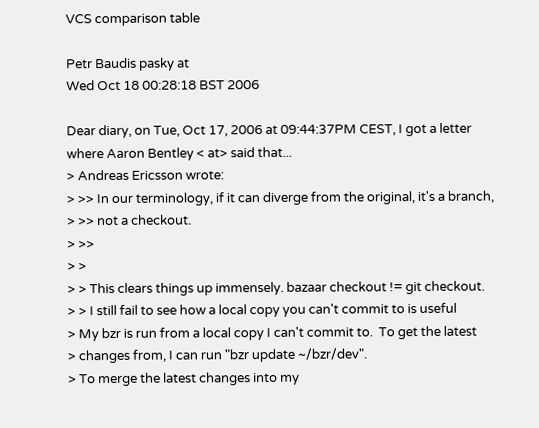VCS comparison table

Petr Baudis pasky at
Wed Oct 18 00:28:18 BST 2006

Dear diary, on Tue, Oct 17, 2006 at 09:44:37PM CEST, I got a letter
where Aaron Bentley < at> said that...
> Andreas Ericsson wrote:
> >> In our terminology, if it can diverge from the original, it's a branch,
> >> not a checkout.
> >>
> >
> > This clears things up immensely. bazaar checkout != git checkout.
> > I still fail to see how a local copy you can't commit to is useful
> My bzr is run from a local copy I can't commit to.  To get the latest
> changes from, I can run "bzr update ~/bzr/dev".
> To merge the latest changes into my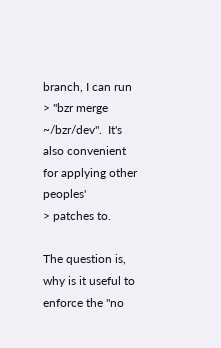branch, I can run
> "bzr merge ~/bzr/dev".  It's also convenient for applying other peoples'
> patches to.

The question is, why is it useful to enforce the "no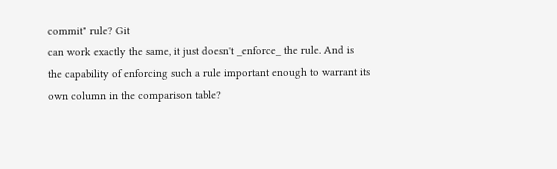commit" rule? Git
can work exactly the same, it just doesn't _enforce_ the rule. And is
the capability of enforcing such a rule important enough to warrant its
own column in the comparison table?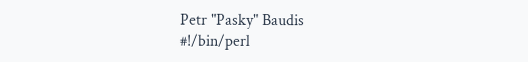Petr "Pasky" Baudis
#!/bin/perl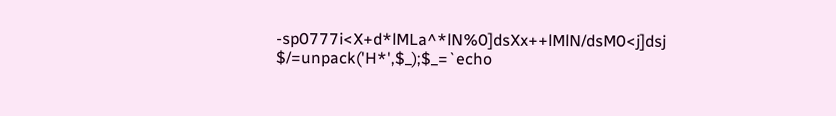-sp0777i<X+d*lMLa^*lN%0]dsXx++lMlN/dsM0<j]dsj
$/=unpack('H*',$_);$_=`echo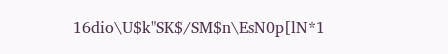16dio\U$k"SK$/SM$n\EsN0p[lN*1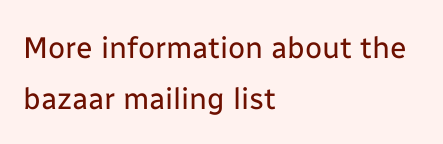More information about the bazaar mailing list